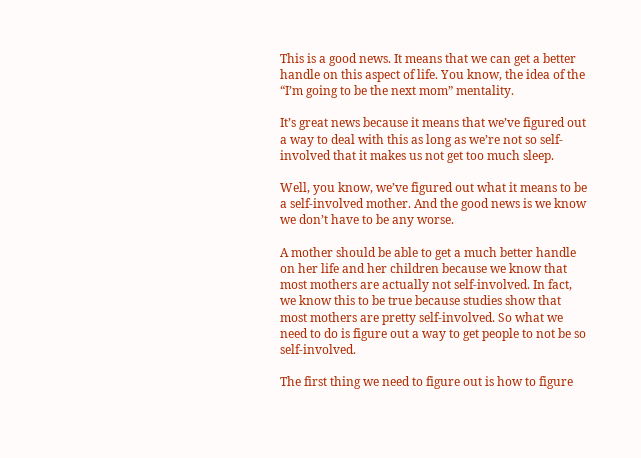This is a good news. It means that we can get a better handle on this aspect of life. You know, the idea of the “I’m going to be the next mom” mentality.

It’s great news because it means that we’ve figured out a way to deal with this as long as we’re not so self-involved that it makes us not get too much sleep.

Well, you know, we’ve figured out what it means to be a self-involved mother. And the good news is we know we don’t have to be any worse.

A mother should be able to get a much better handle on her life and her children because we know that most mothers are actually not self-involved. In fact, we know this to be true because studies show that most mothers are pretty self-involved. So what we need to do is figure out a way to get people to not be so self-involved.

The first thing we need to figure out is how to figure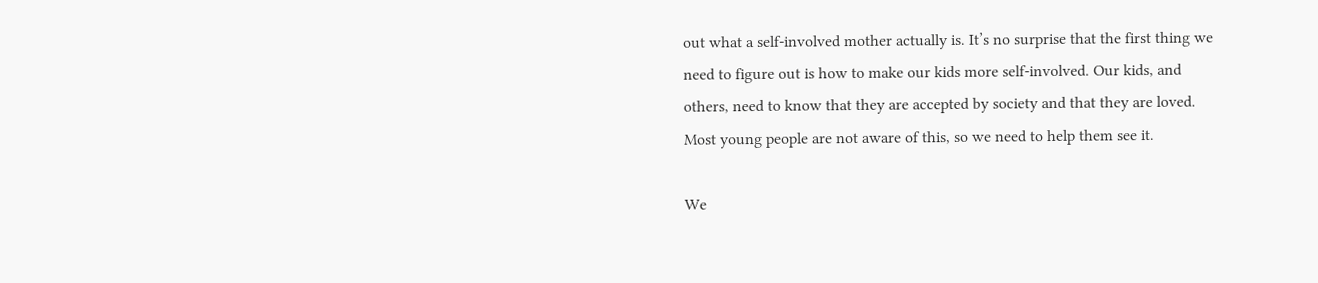out what a self-involved mother actually is. It’s no surprise that the first thing we need to figure out is how to make our kids more self-involved. Our kids, and others, need to know that they are accepted by society and that they are loved. Most young people are not aware of this, so we need to help them see it.

We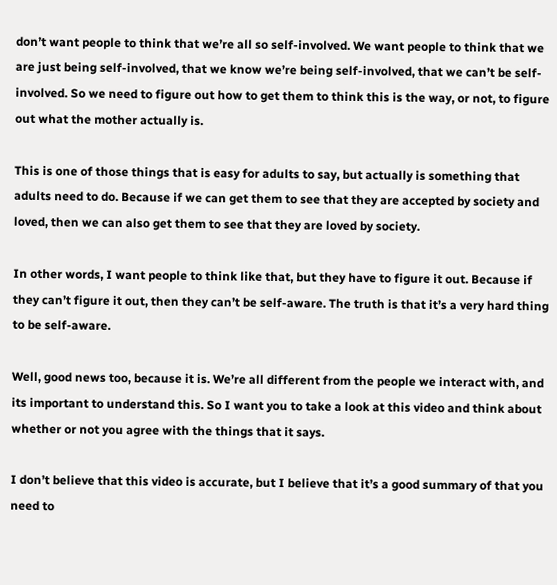don’t want people to think that we’re all so self-involved. We want people to think that we are just being self-involved, that we know we’re being self-involved, that we can’t be self-involved. So we need to figure out how to get them to think this is the way, or not, to figure out what the mother actually is.

This is one of those things that is easy for adults to say, but actually is something that adults need to do. Because if we can get them to see that they are accepted by society and loved, then we can also get them to see that they are loved by society.

In other words, I want people to think like that, but they have to figure it out. Because if they can’t figure it out, then they can’t be self-aware. The truth is that it’s a very hard thing to be self-aware.

Well, good news too, because it is. We’re all different from the people we interact with, and its important to understand this. So I want you to take a look at this video and think about whether or not you agree with the things that it says.

I don’t believe that this video is accurate, but I believe that it’s a good summary of that you need to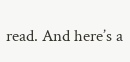read. And here’s a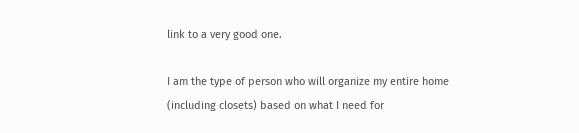link to a very good one.

I am the type of person who will organize my entire home (including closets) based on what I need for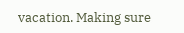vacation. Making sure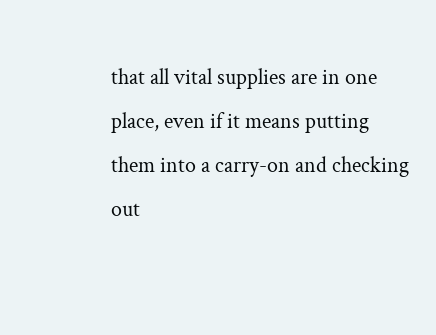that all vital supplies are in one place, even if it means putting them into a carry-on and checking out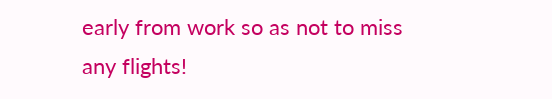early from work so as not to miss any flights!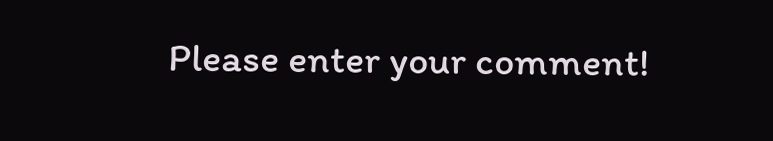Please enter your comment!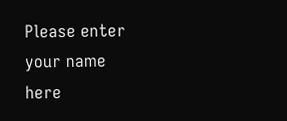Please enter your name here